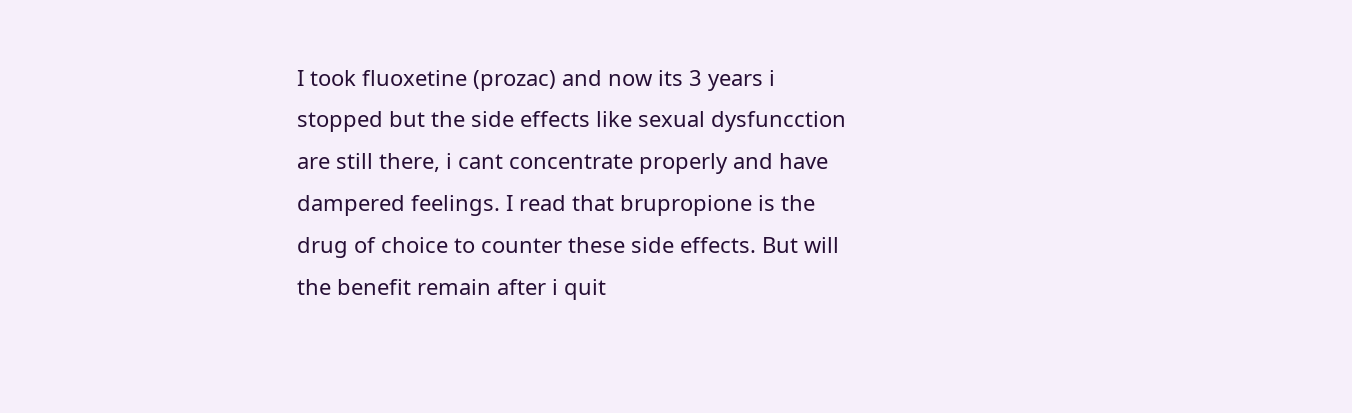I took fluoxetine (prozac) and now its 3 years i stopped but the side effects like sexual dysfuncction are still there, i cant concentrate properly and have dampered feelings. I read that brupropione is the drug of choice to counter these side effects. But will the benefit remain after i quit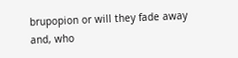brupopion or will they fade away and, who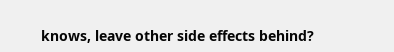knows, leave other side effects behind?